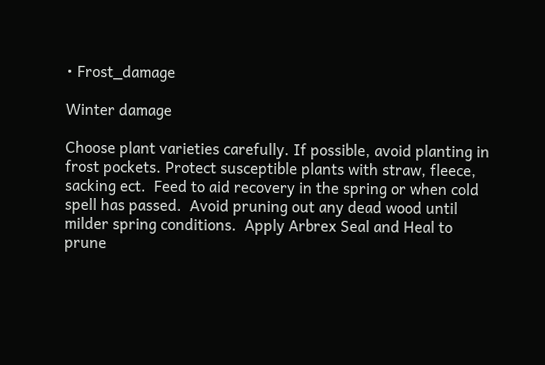• Frost_damage

Winter damage

Choose plant varieties carefully. If possible, avoid planting in frost pockets. Protect susceptible plants with straw, fleece, sacking ect.  Feed to aid recovery in the spring or when cold spell has passed.  Avoid pruning out any dead wood until milder spring conditions.  Apply Arbrex Seal and Heal to prune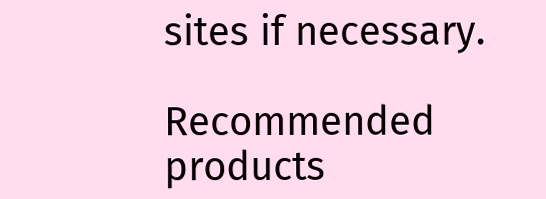sites if necessary.

Recommended products